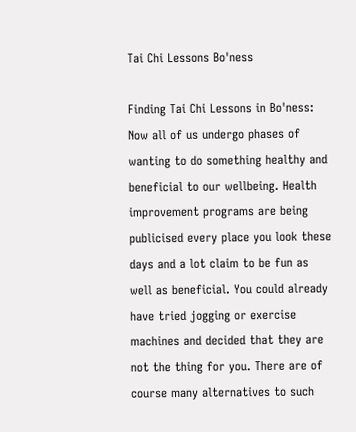Tai Chi Lessons Bo'ness

Finding Tai Chi Lessons in Bo'ness: Now all of us undergo phases of wanting to do something healthy and beneficial to our wellbeing. Health improvement programs are being publicised every place you look these days and a lot claim to be fun as well as beneficial. You could already have tried jogging or exercise machines and decided that they are not the thing for you. There are of course many alternatives to such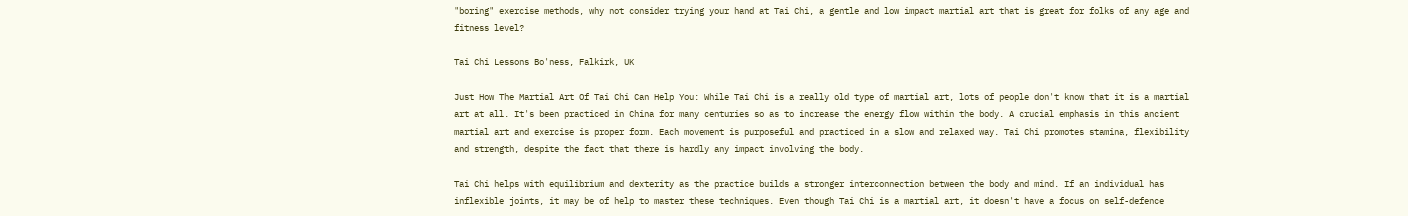"boring" exercise methods, why not consider trying your hand at Tai Chi, a gentle and low impact martial art that is great for folks of any age and fitness level?

Tai Chi Lessons Bo'ness, Falkirk, UK

Just How The Martial Art Of Tai Chi Can Help You: While Tai Chi is a really old type of martial art, lots of people don't know that it is a martial art at all. It's been practiced in China for many centuries so as to increase the energy flow within the body. A crucial emphasis in this ancient martial art and exercise is proper form. Each movement is purposeful and practiced in a slow and relaxed way. Tai Chi promotes stamina, flexibility and strength, despite the fact that there is hardly any impact involving the body.

Tai Chi helps with equilibrium and dexterity as the practice builds a stronger interconnection between the body and mind. If an individual has inflexible joints, it may be of help to master these techniques. Even though Tai Chi is a martial art, it doesn't have a focus on self-defence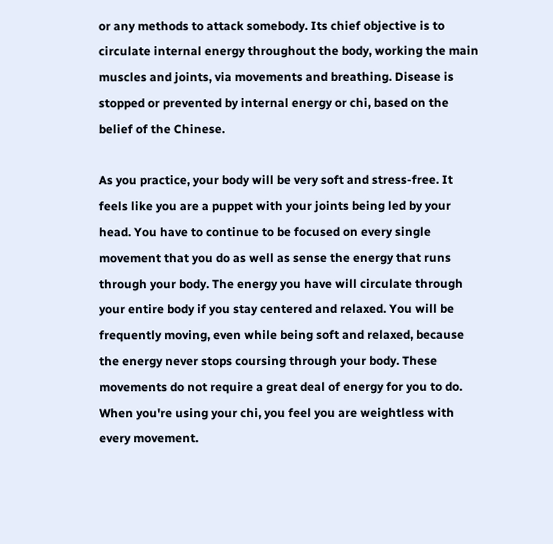or any methods to attack somebody. Its chief objective is to circulate internal energy throughout the body, working the main muscles and joints, via movements and breathing. Disease is stopped or prevented by internal energy or chi, based on the belief of the Chinese.

As you practice, your body will be very soft and stress-free. It feels like you are a puppet with your joints being led by your head. You have to continue to be focused on every single movement that you do as well as sense the energy that runs through your body. The energy you have will circulate through your entire body if you stay centered and relaxed. You will be frequently moving, even while being soft and relaxed, because the energy never stops coursing through your body. These movements do not require a great deal of energy for you to do. When you're using your chi, you feel you are weightless with every movement.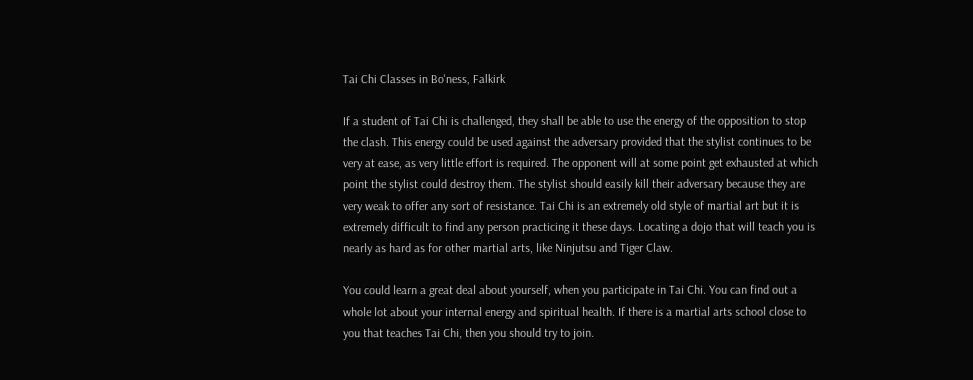Tai Chi Classes in Bo'ness, Falkirk

If a student of Tai Chi is challenged, they shall be able to use the energy of the opposition to stop the clash. This energy could be used against the adversary provided that the stylist continues to be very at ease, as very little effort is required. The opponent will at some point get exhausted at which point the stylist could destroy them. The stylist should easily kill their adversary because they are very weak to offer any sort of resistance. Tai Chi is an extremely old style of martial art but it is extremely difficult to find any person practicing it these days. Locating a dojo that will teach you is nearly as hard as for other martial arts, like Ninjutsu and Tiger Claw.

You could learn a great deal about yourself, when you participate in Tai Chi. You can find out a whole lot about your internal energy and spiritual health. If there is a martial arts school close to you that teaches Tai Chi, then you should try to join.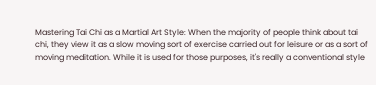Mastering Tai Chi as a Martial Art Style: When the majority of people think about tai chi, they view it as a slow moving sort of exercise carried out for leisure or as a sort of moving meditation. While it is used for those purposes, it's really a conventional style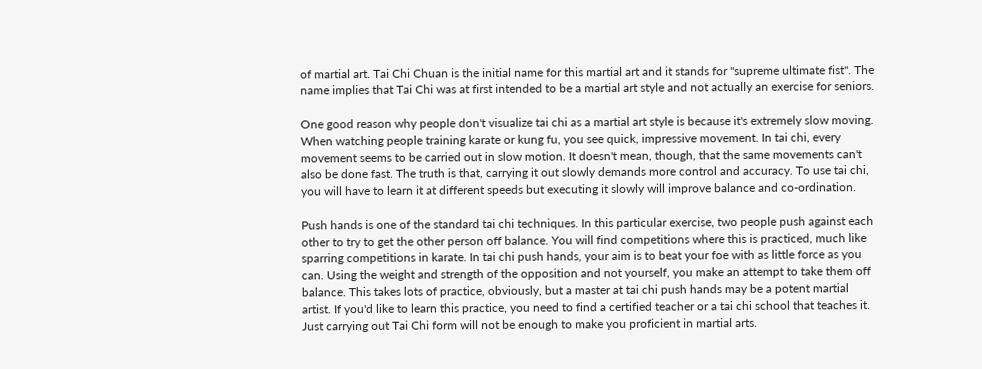of martial art. Tai Chi Chuan is the initial name for this martial art and it stands for "supreme ultimate fist". The name implies that Tai Chi was at first intended to be a martial art style and not actually an exercise for seniors.

One good reason why people don't visualize tai chi as a martial art style is because it's extremely slow moving. When watching people training karate or kung fu, you see quick, impressive movement. In tai chi, every movement seems to be carried out in slow motion. It doesn't mean, though, that the same movements can't also be done fast. The truth is that, carrying it out slowly demands more control and accuracy. To use tai chi, you will have to learn it at different speeds but executing it slowly will improve balance and co-ordination.

Push hands is one of the standard tai chi techniques. In this particular exercise, two people push against each other to try to get the other person off balance. You will find competitions where this is practiced, much like sparring competitions in karate. In tai chi push hands, your aim is to beat your foe with as little force as you can. Using the weight and strength of the opposition and not yourself, you make an attempt to take them off balance. This takes lots of practice, obviously, but a master at tai chi push hands may be a potent martial artist. If you'd like to learn this practice, you need to find a certified teacher or a tai chi school that teaches it. Just carrying out Tai Chi form will not be enough to make you proficient in martial arts.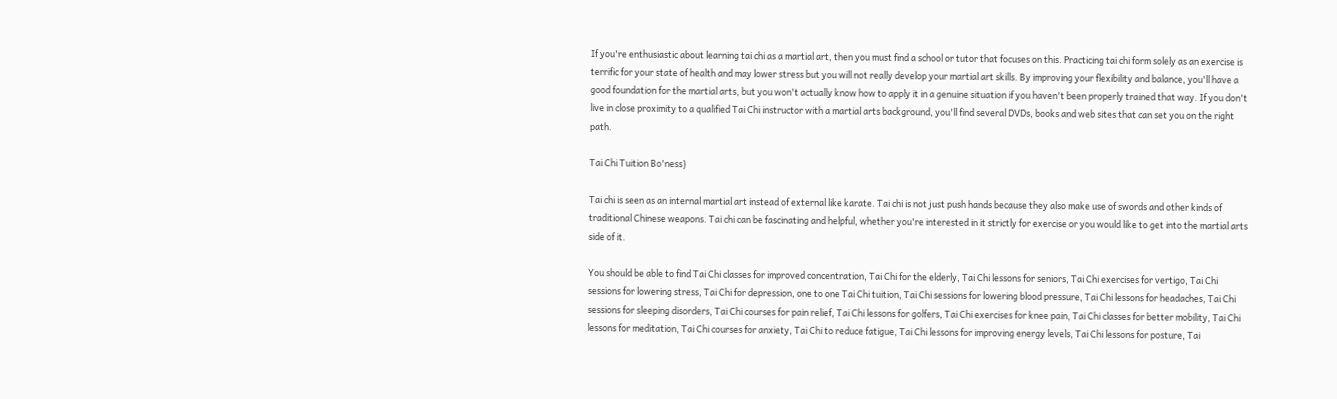If you're enthusiastic about learning tai chi as a martial art, then you must find a school or tutor that focuses on this. Practicing tai chi form solely as an exercise is terrific for your state of health and may lower stress but you will not really develop your martial art skills. By improving your flexibility and balance, you'll have a good foundation for the martial arts, but you won't actually know how to apply it in a genuine situation if you haven't been properly trained that way. If you don't live in close proximity to a qualified Tai Chi instructor with a martial arts background, you'll find several DVDs, books and web sites that can set you on the right path.

Tai Chi Tuition Bo'ness}

Tai chi is seen as an internal martial art instead of external like karate. Tai chi is not just push hands because they also make use of swords and other kinds of traditional Chinese weapons. Tai chi can be fascinating and helpful, whether you're interested in it strictly for exercise or you would like to get into the martial arts side of it.

You should be able to find Tai Chi classes for improved concentration, Tai Chi for the elderly, Tai Chi lessons for seniors, Tai Chi exercises for vertigo, Tai Chi sessions for lowering stress, Tai Chi for depression, one to one Tai Chi tuition, Tai Chi sessions for lowering blood pressure, Tai Chi lessons for headaches, Tai Chi sessions for sleeping disorders, Tai Chi courses for pain relief, Tai Chi lessons for golfers, Tai Chi exercises for knee pain, Tai Chi classes for better mobility, Tai Chi lessons for meditation, Tai Chi courses for anxiety, Tai Chi to reduce fatigue, Tai Chi lessons for improving energy levels, Tai Chi lessons for posture, Tai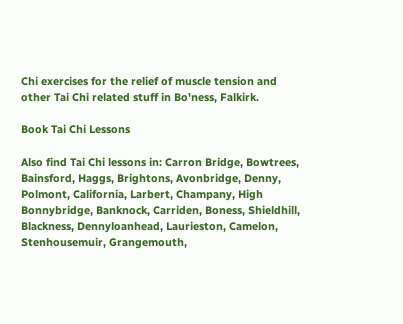Chi exercises for the relief of muscle tension and other Tai Chi related stuff in Bo'ness, Falkirk.

Book Tai Chi Lessons

Also find Tai Chi lessons in: Carron Bridge, Bowtrees, Bainsford, Haggs, Brightons, Avonbridge, Denny, Polmont, California, Larbert, Champany, High Bonnybridge, Banknock, Carriden, Boness, Shieldhill, Blackness, Dennyloanhead, Laurieston, Camelon, Stenhousemuir, Grangemouth,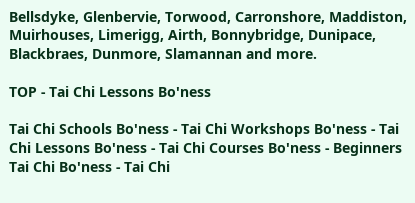Bellsdyke, Glenbervie, Torwood, Carronshore, Maddiston, Muirhouses, Limerigg, Airth, Bonnybridge, Dunipace, Blackbraes, Dunmore, Slamannan and more.

TOP - Tai Chi Lessons Bo'ness

Tai Chi Schools Bo'ness - Tai Chi Workshops Bo'ness - Tai Chi Lessons Bo'ness - Tai Chi Courses Bo'ness - Beginners Tai Chi Bo'ness - Tai Chi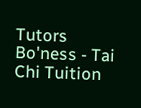Tutors Bo'ness - Tai Chi Tuition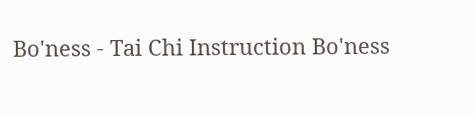Bo'ness - Tai Chi Instruction Bo'ness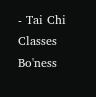- Tai Chi Classes Bo'ness